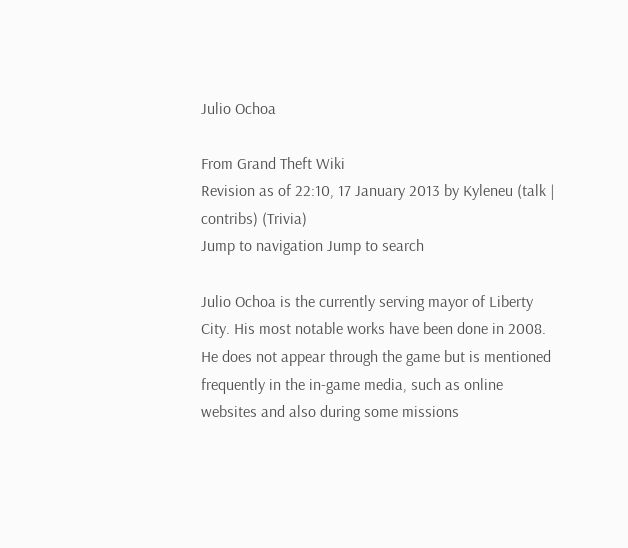Julio Ochoa

From Grand Theft Wiki
Revision as of 22:10, 17 January 2013 by Kyleneu (talk | contribs) (Trivia)
Jump to navigation Jump to search

Julio Ochoa is the currently serving mayor of Liberty City. His most notable works have been done in 2008. He does not appear through the game but is mentioned frequently in the in-game media, such as online websites and also during some missions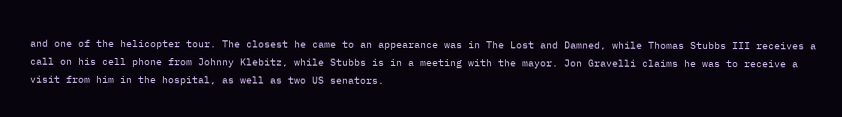and one of the helicopter tour. The closest he came to an appearance was in The Lost and Damned, while Thomas Stubbs III receives a call on his cell phone from Johnny Klebitz, while Stubbs is in a meeting with the mayor. Jon Gravelli claims he was to receive a visit from him in the hospital, as well as two US senators.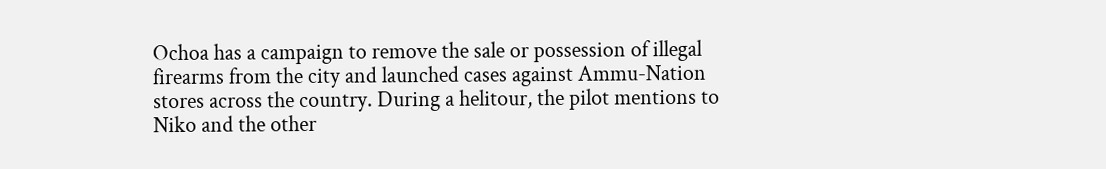Ochoa has a campaign to remove the sale or possession of illegal firearms from the city and launched cases against Ammu-Nation stores across the country. During a helitour, the pilot mentions to Niko and the other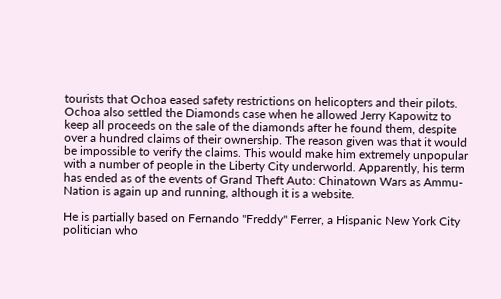tourists that Ochoa eased safety restrictions on helicopters and their pilots. Ochoa also settled the Diamonds case when he allowed Jerry Kapowitz to keep all proceeds on the sale of the diamonds after he found them, despite over a hundred claims of their ownership. The reason given was that it would be impossible to verify the claims. This would make him extremely unpopular with a number of people in the Liberty City underworld. Apparently, his term has ended as of the events of Grand Theft Auto: Chinatown Wars as Ammu-Nation is again up and running, although it is a website.

He is partially based on Fernando "Freddy" Ferrer, a Hispanic New York City politician who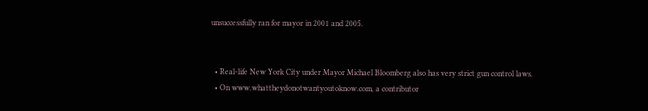unsuccessfully ran for mayor in 2001 and 2005.


  • Real-life New York City under Mayor Michael Bloomberg also has very strict gun control laws.
  • On www.whattheydonotwantyoutoknow.com, a contributor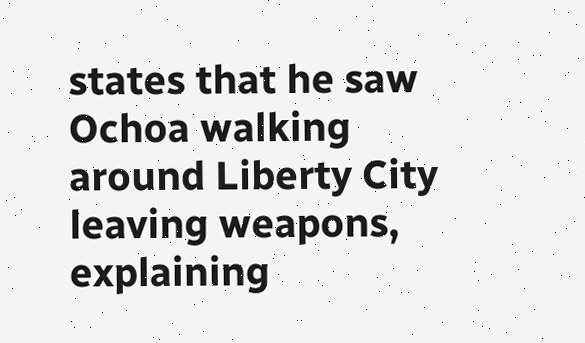states that he saw Ochoa walking around Liberty City leaving weapons, explaining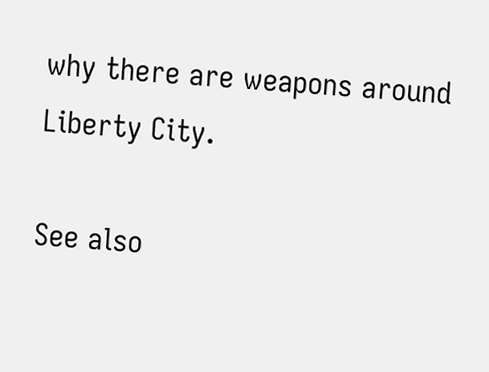why there are weapons around Liberty City.

See also